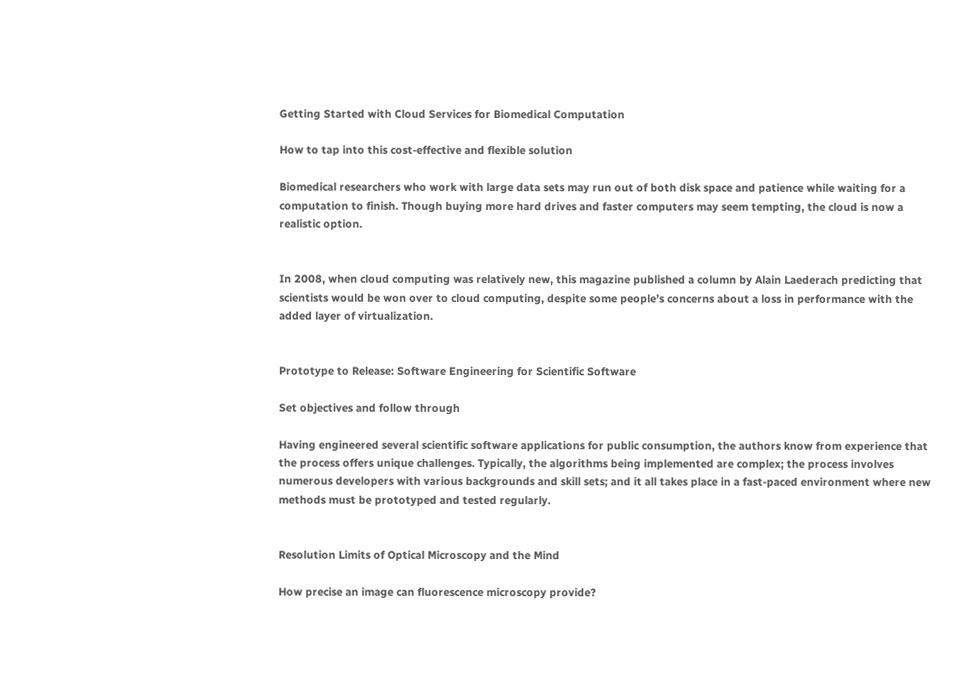Getting Started with Cloud Services for Biomedical Computation

How to tap into this cost-effective and flexible solution

Biomedical researchers who work with large data sets may run out of both disk space and patience while waiting for a computation to finish. Though buying more hard drives and faster computers may seem tempting, the cloud is now a realistic option.


In 2008, when cloud computing was relatively new, this magazine published a column by Alain Laederach predicting that scientists would be won over to cloud computing, despite some people’s concerns about a loss in performance with the added layer of virtualization.


Prototype to Release: Software Engineering for Scientific Software

Set objectives and follow through

Having engineered several scientific software applications for public consumption, the authors know from experience that the process offers unique challenges. Typically, the algorithms being implemented are complex; the process involves numerous developers with various backgrounds and skill sets; and it all takes place in a fast-paced environment where new methods must be prototyped and tested regularly.


Resolution Limits of Optical Microscopy and the Mind

How precise an image can fluorescence microscopy provide?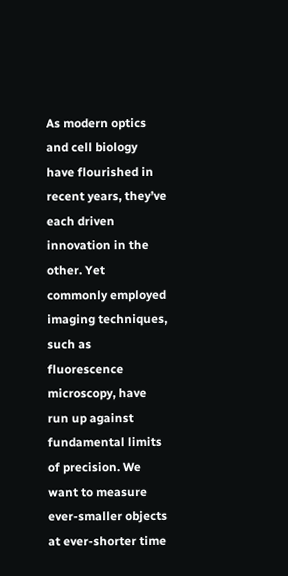As modern optics and cell biology have flourished in recent years, they’ve each driven innovation in the other. Yet commonly employed imaging techniques, such as fluorescence microscopy, have run up against fundamental limits of precision. We want to measure ever-smaller objects at ever-shorter time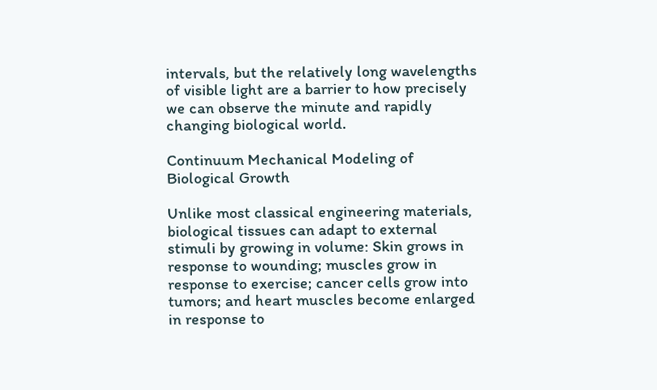intervals, but the relatively long wavelengths of visible light are a barrier to how precisely we can observe the minute and rapidly changing biological world.

Continuum Mechanical Modeling of Biological Growth

Unlike most classical engineering materials, biological tissues can adapt to external stimuli by growing in volume: Skin grows in response to wounding; muscles grow in response to exercise; cancer cells grow into tumors; and heart muscles become enlarged in response to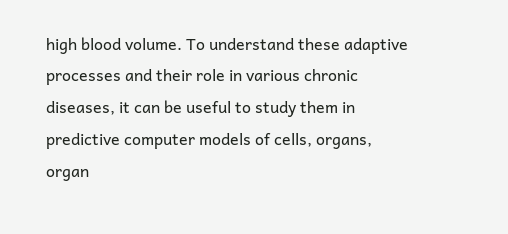high blood volume. To understand these adaptive processes and their role in various chronic diseases, it can be useful to study them in predictive computer models of cells, organs, organ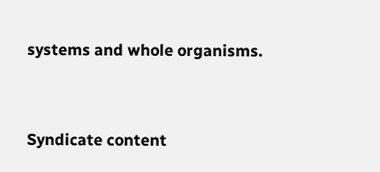systems and whole organisms.


Syndicate content